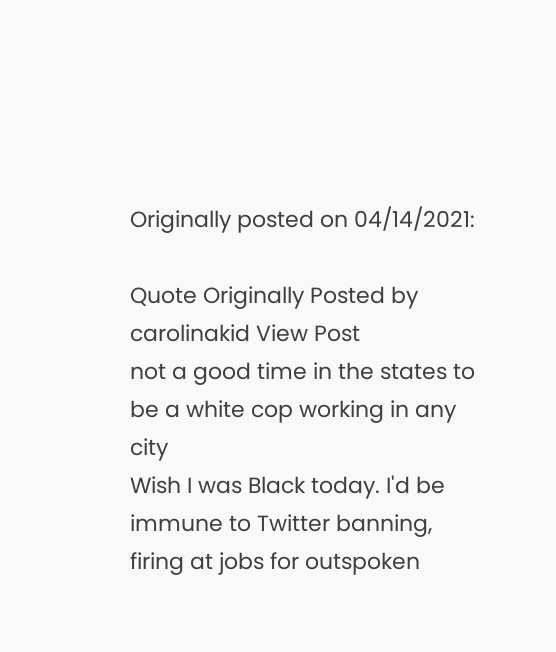Originally posted on 04/14/2021:

Quote Originally Posted by carolinakid View Post
not a good time in the states to be a white cop working in any city
Wish I was Black today. I'd be immune to Twitter banning, firing at jobs for outspoken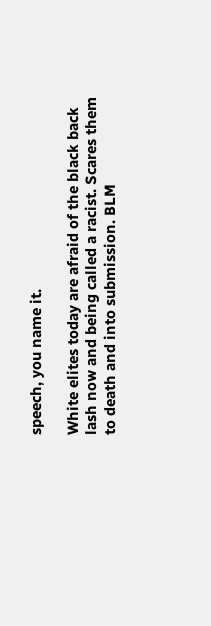speech, you name it.

White elites today are afraid of the black back lash now and being called a racist. Scares them to death and into submission. BLM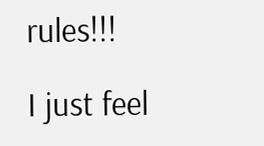rules!!!

I just feel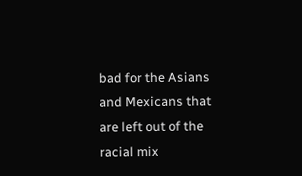bad for the Asians and Mexicans that are left out of the racial mix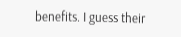benefits. I guess their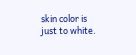skin color is just to white.